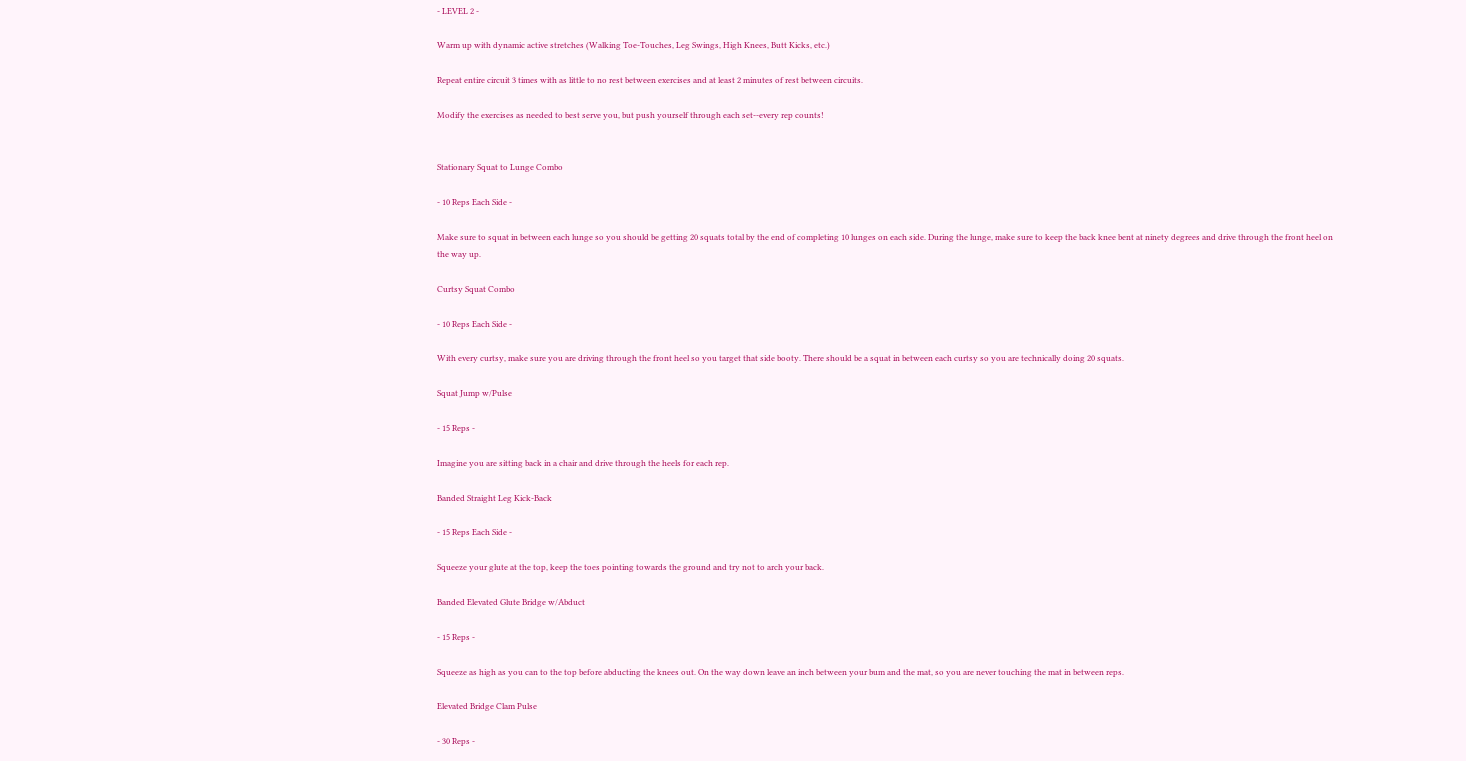- LEVEL 2 -

Warm up with dynamic active stretches (Walking Toe-Touches, Leg Swings, High Knees, Butt Kicks, etc.)

Repeat entire circuit 3 times with as little to no rest between exercises and at least 2 minutes of rest between circuits.

Modify the exercises as needed to best serve you, but push yourself through each set--every rep counts!


Stationary Squat to Lunge Combo

- 10 Reps Each Side -

Make sure to squat in between each lunge so you should be getting 20 squats total by the end of completing 10 lunges on each side. During the lunge, make sure to keep the back knee bent at ninety degrees and drive through the front heel on the way up.

Curtsy Squat Combo

- 10 Reps Each Side -

With every curtsy, make sure you are driving through the front heel so you target that side booty. There should be a squat in between each curtsy so you are technically doing 20 squats.

Squat Jump w/Pulse

- 15 Reps -

Imagine you are sitting back in a chair and drive through the heels for each rep.

Banded Straight Leg Kick-Back

- 15 Reps Each Side -

Squeeze your glute at the top, keep the toes pointing towards the ground and try not to arch your back.

Banded Elevated Glute Bridge w/Abduct

- 15 Reps -

Squeeze as high as you can to the top before abducting the knees out. On the way down leave an inch between your bum and the mat, so you are never touching the mat in between reps.

Elevated Bridge Clam Pulse

- 30 Reps -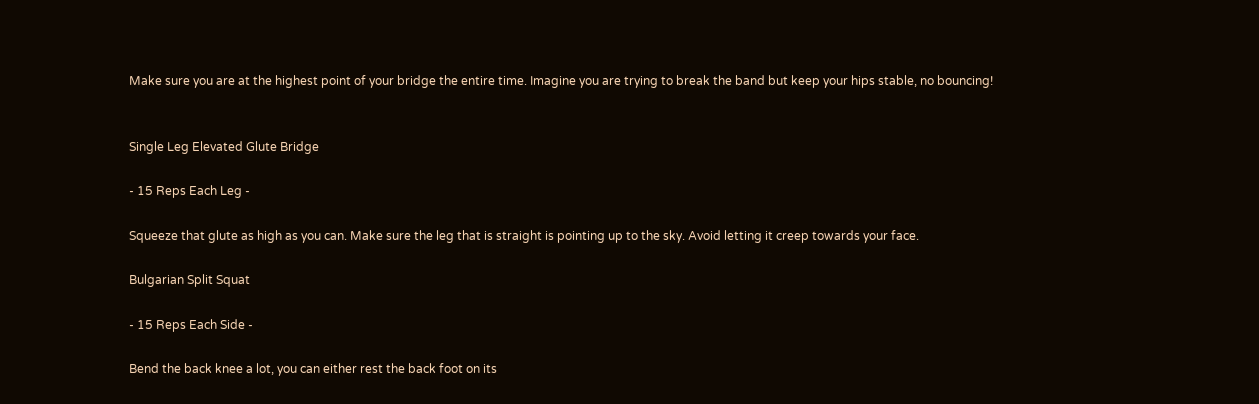Make sure you are at the highest point of your bridge the entire time. Imagine you are trying to break the band but keep your hips stable, no bouncing!


Single Leg Elevated Glute Bridge

- 15 Reps Each Leg -

Squeeze that glute as high as you can. Make sure the leg that is straight is pointing up to the sky. Avoid letting it creep towards your face.

Bulgarian Split Squat

- 15 Reps Each Side -

Bend the back knee a lot, you can either rest the back foot on its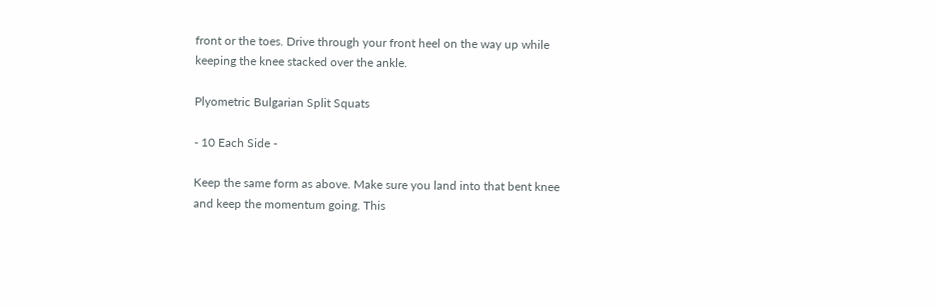front or the toes. Drive through your front heel on the way up while keeping the knee stacked over the ankle.

Plyometric Bulgarian Split Squats

- 10 Each Side -

Keep the same form as above. Make sure you land into that bent knee and keep the momentum going. This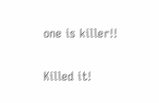one is killer!!


Killed it!